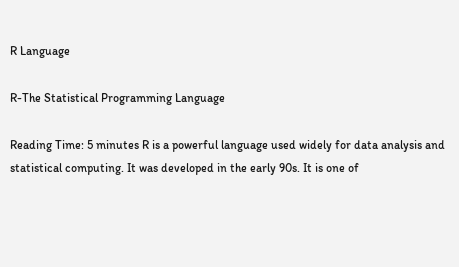R Language

R-The Statistical Programming Language

Reading Time: 5 minutes R is a powerful language used widely for data analysis and statistical computing. It was developed in the early 90s. It is one of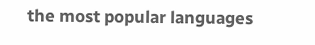the most popular languages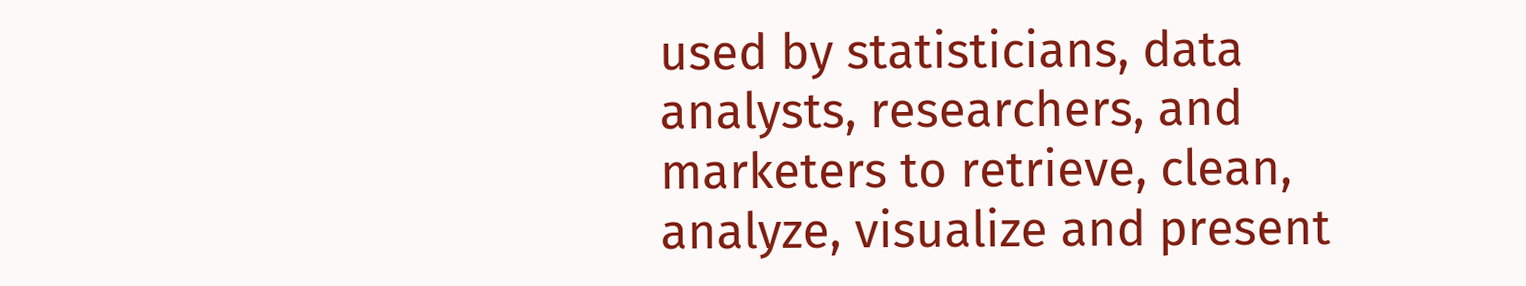used by statisticians, data analysts, researchers, and marketers to retrieve, clean, analyze, visualize and present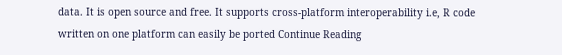data. It is open source and free. It supports cross-platform interoperability i.e, R code written on one platform can easily be ported Continue Reading